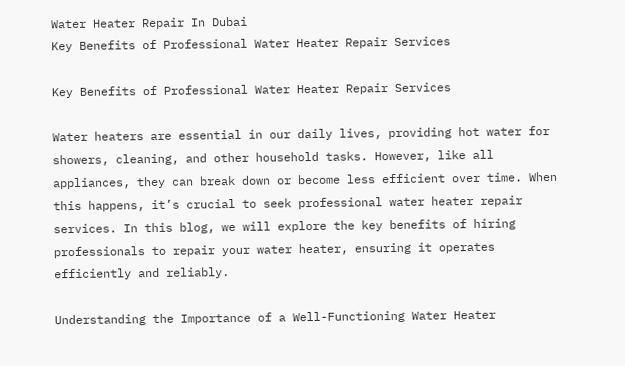Water Heater Repair In Dubai
Key Benefits of Professional Water Heater Repair Services

Key Benefits of Professional Water Heater Repair Services

Water heaters are essential in our daily lives, providing hot water for showers, cleaning, and other household tasks. However, like all appliances, they can break down or become less efficient over time. When this happens, it’s crucial to seek professional water heater repair services. In this blog, we will explore the key benefits of hiring professionals to repair your water heater, ensuring it operates efficiently and reliably.

Understanding the Importance of a Well-Functioning Water Heater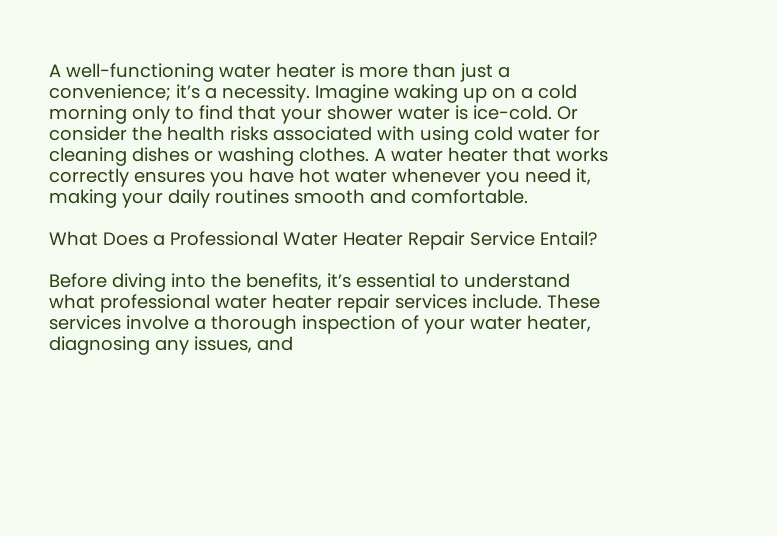A well-functioning water heater is more than just a convenience; it’s a necessity. Imagine waking up on a cold morning only to find that your shower water is ice-cold. Or consider the health risks associated with using cold water for cleaning dishes or washing clothes. A water heater that works correctly ensures you have hot water whenever you need it, making your daily routines smooth and comfortable.

What Does a Professional Water Heater Repair Service Entail?

Before diving into the benefits, it’s essential to understand what professional water heater repair services include. These services involve a thorough inspection of your water heater, diagnosing any issues, and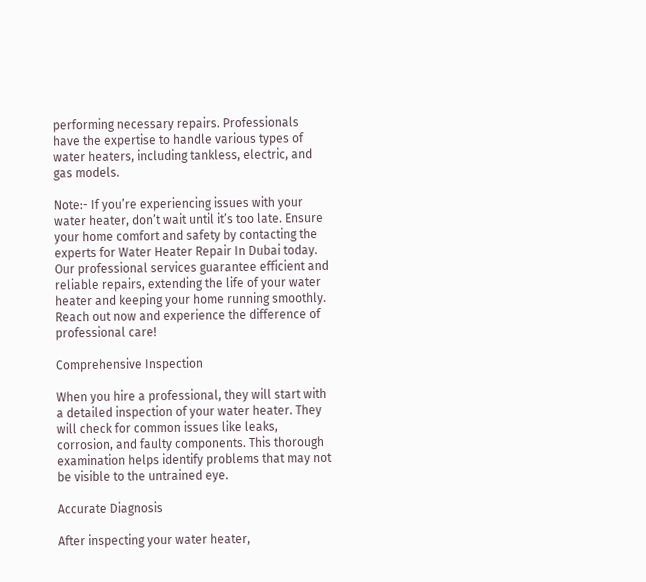performing necessary repairs. Professionals have the expertise to handle various types of water heaters, including tankless, electric, and gas models.

Note:- If you’re experiencing issues with your water heater, don’t wait until it’s too late. Ensure your home comfort and safety by contacting the experts for Water Heater Repair In Dubai today. Our professional services guarantee efficient and reliable repairs, extending the life of your water heater and keeping your home running smoothly. Reach out now and experience the difference of professional care!

Comprehensive Inspection

When you hire a professional, they will start with a detailed inspection of your water heater. They will check for common issues like leaks, corrosion, and faulty components. This thorough examination helps identify problems that may not be visible to the untrained eye.

Accurate Diagnosis

After inspecting your water heater,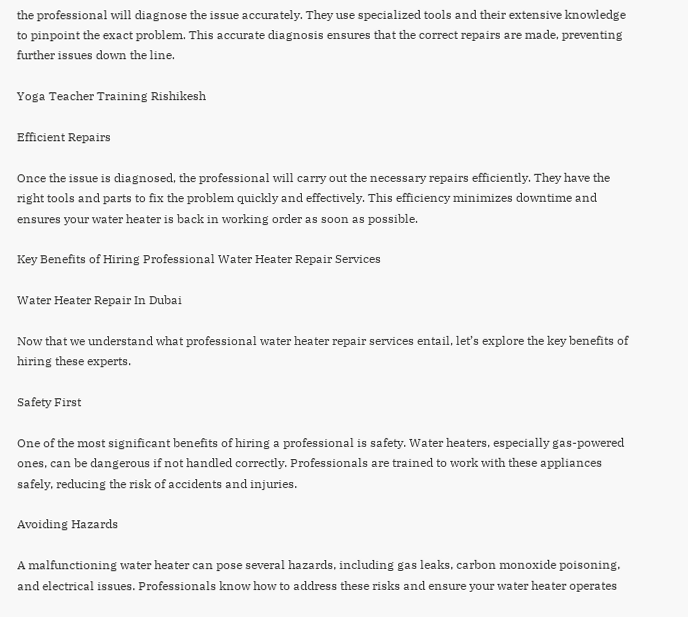the professional will diagnose the issue accurately. They use specialized tools and their extensive knowledge to pinpoint the exact problem. This accurate diagnosis ensures that the correct repairs are made, preventing further issues down the line.

Yoga Teacher Training Rishikesh

Efficient Repairs

Once the issue is diagnosed, the professional will carry out the necessary repairs efficiently. They have the right tools and parts to fix the problem quickly and effectively. This efficiency minimizes downtime and ensures your water heater is back in working order as soon as possible.

Key Benefits of Hiring Professional Water Heater Repair Services

Water Heater Repair In Dubai

Now that we understand what professional water heater repair services entail, let’s explore the key benefits of hiring these experts.

Safety First

One of the most significant benefits of hiring a professional is safety. Water heaters, especially gas-powered ones, can be dangerous if not handled correctly. Professionals are trained to work with these appliances safely, reducing the risk of accidents and injuries.

Avoiding Hazards

A malfunctioning water heater can pose several hazards, including gas leaks, carbon monoxide poisoning, and electrical issues. Professionals know how to address these risks and ensure your water heater operates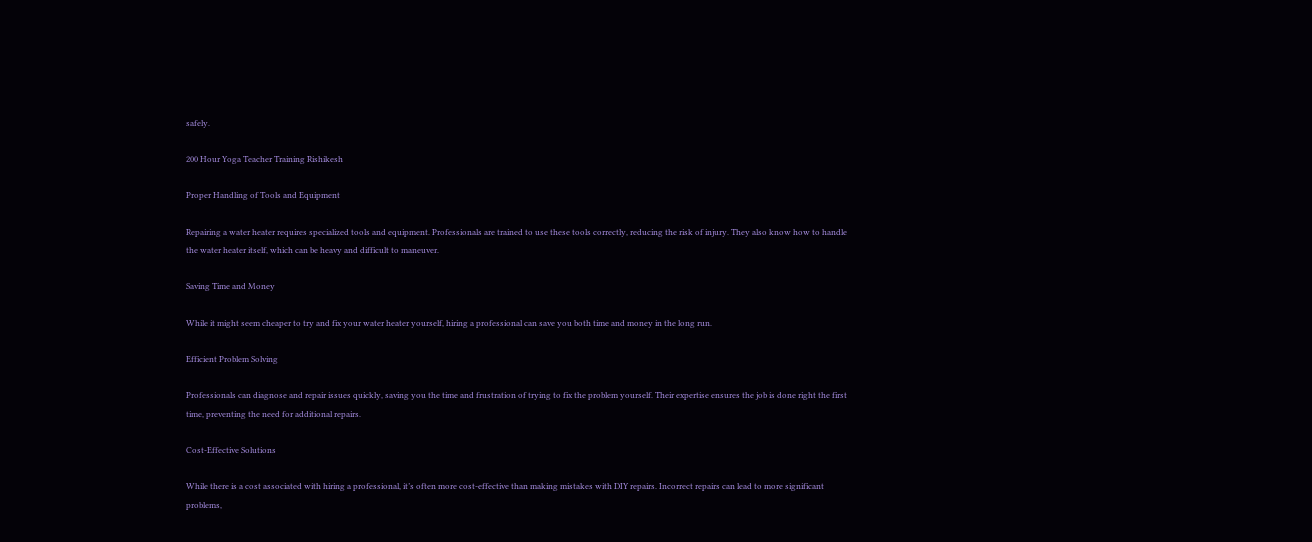safely.

200 Hour Yoga Teacher Training Rishikesh

Proper Handling of Tools and Equipment

Repairing a water heater requires specialized tools and equipment. Professionals are trained to use these tools correctly, reducing the risk of injury. They also know how to handle the water heater itself, which can be heavy and difficult to maneuver.

Saving Time and Money

While it might seem cheaper to try and fix your water heater yourself, hiring a professional can save you both time and money in the long run.

Efficient Problem Solving

Professionals can diagnose and repair issues quickly, saving you the time and frustration of trying to fix the problem yourself. Their expertise ensures the job is done right the first time, preventing the need for additional repairs.

Cost-Effective Solutions

While there is a cost associated with hiring a professional, it’s often more cost-effective than making mistakes with DIY repairs. Incorrect repairs can lead to more significant problems,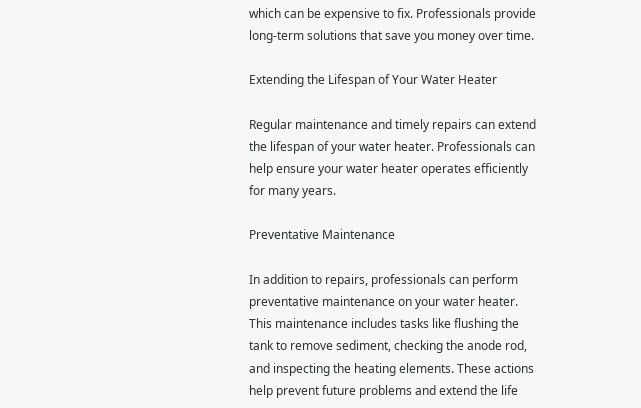which can be expensive to fix. Professionals provide long-term solutions that save you money over time.

Extending the Lifespan of Your Water Heater

Regular maintenance and timely repairs can extend the lifespan of your water heater. Professionals can help ensure your water heater operates efficiently for many years.

Preventative Maintenance

In addition to repairs, professionals can perform preventative maintenance on your water heater. This maintenance includes tasks like flushing the tank to remove sediment, checking the anode rod, and inspecting the heating elements. These actions help prevent future problems and extend the life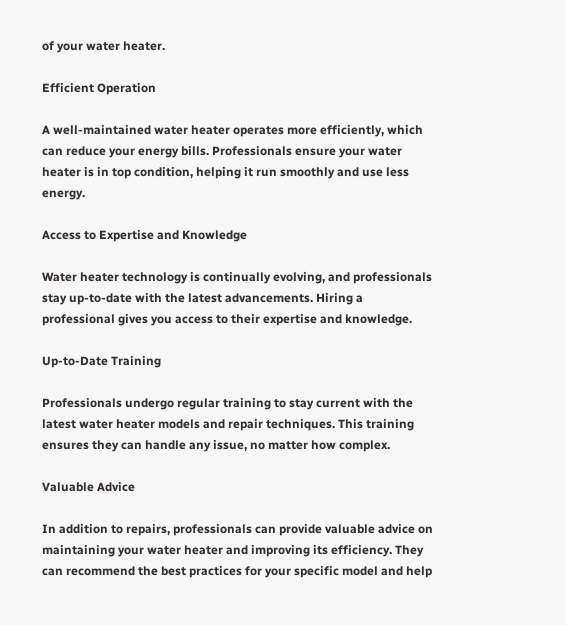of your water heater.

Efficient Operation

A well-maintained water heater operates more efficiently, which can reduce your energy bills. Professionals ensure your water heater is in top condition, helping it run smoothly and use less energy.

Access to Expertise and Knowledge

Water heater technology is continually evolving, and professionals stay up-to-date with the latest advancements. Hiring a professional gives you access to their expertise and knowledge.

Up-to-Date Training

Professionals undergo regular training to stay current with the latest water heater models and repair techniques. This training ensures they can handle any issue, no matter how complex.

Valuable Advice

In addition to repairs, professionals can provide valuable advice on maintaining your water heater and improving its efficiency. They can recommend the best practices for your specific model and help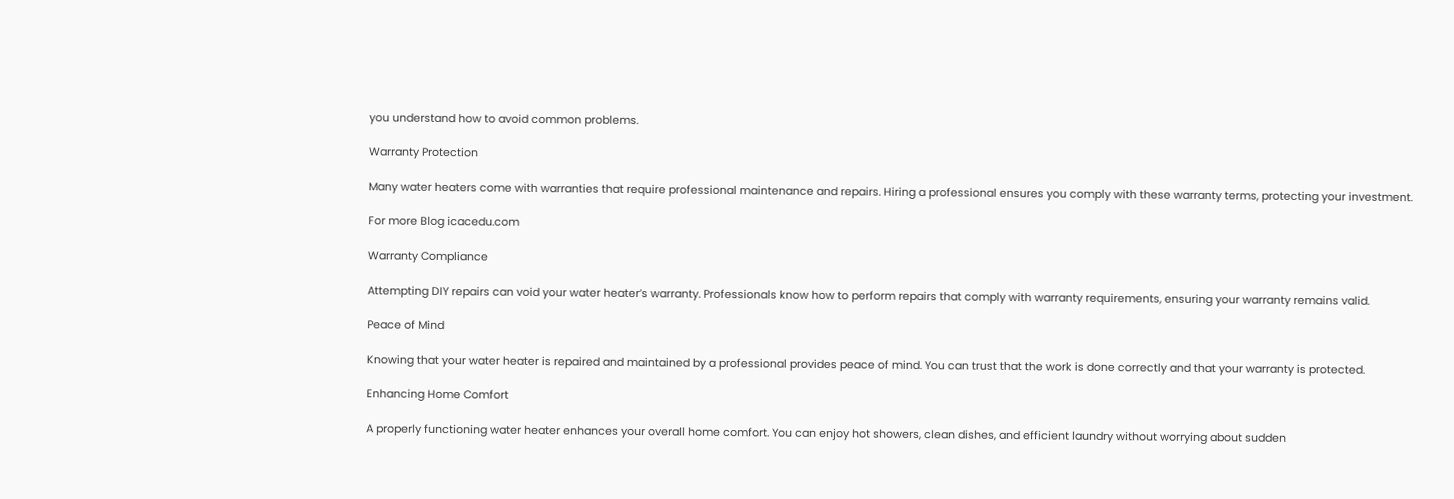you understand how to avoid common problems.

Warranty Protection

Many water heaters come with warranties that require professional maintenance and repairs. Hiring a professional ensures you comply with these warranty terms, protecting your investment.

For more Blog icacedu.com

Warranty Compliance

Attempting DIY repairs can void your water heater’s warranty. Professionals know how to perform repairs that comply with warranty requirements, ensuring your warranty remains valid.

Peace of Mind

Knowing that your water heater is repaired and maintained by a professional provides peace of mind. You can trust that the work is done correctly and that your warranty is protected.

Enhancing Home Comfort

A properly functioning water heater enhances your overall home comfort. You can enjoy hot showers, clean dishes, and efficient laundry without worrying about sudden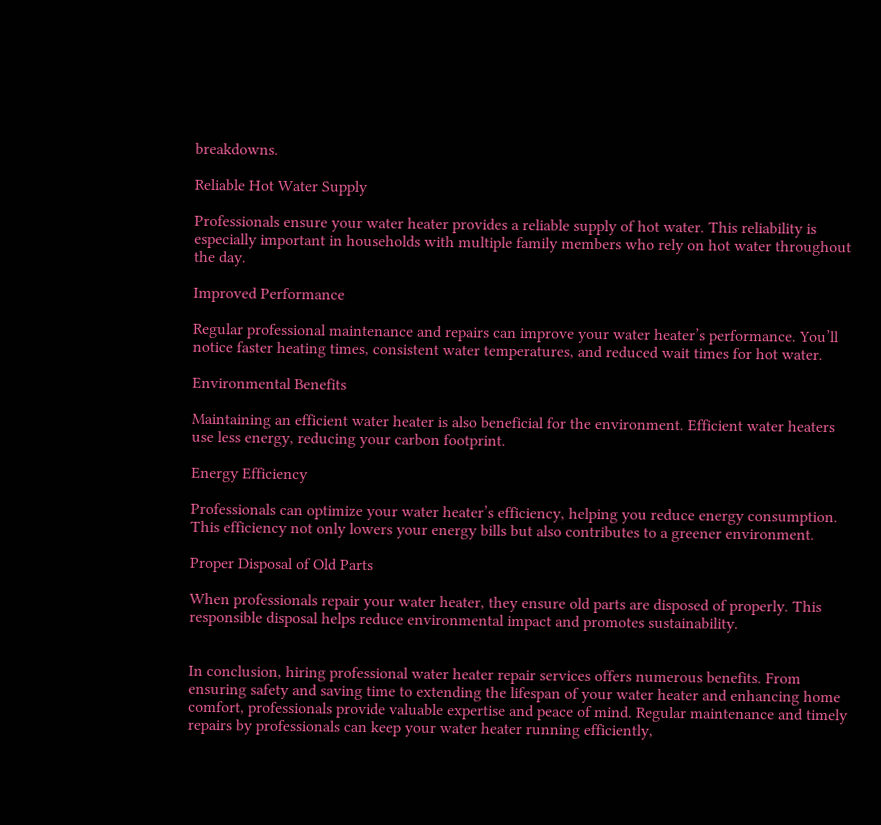breakdowns.

Reliable Hot Water Supply

Professionals ensure your water heater provides a reliable supply of hot water. This reliability is especially important in households with multiple family members who rely on hot water throughout the day.

Improved Performance

Regular professional maintenance and repairs can improve your water heater’s performance. You’ll notice faster heating times, consistent water temperatures, and reduced wait times for hot water.

Environmental Benefits

Maintaining an efficient water heater is also beneficial for the environment. Efficient water heaters use less energy, reducing your carbon footprint.

Energy Efficiency

Professionals can optimize your water heater’s efficiency, helping you reduce energy consumption. This efficiency not only lowers your energy bills but also contributes to a greener environment.

Proper Disposal of Old Parts

When professionals repair your water heater, they ensure old parts are disposed of properly. This responsible disposal helps reduce environmental impact and promotes sustainability.


In conclusion, hiring professional water heater repair services offers numerous benefits. From ensuring safety and saving time to extending the lifespan of your water heater and enhancing home comfort, professionals provide valuable expertise and peace of mind. Regular maintenance and timely repairs by professionals can keep your water heater running efficiently,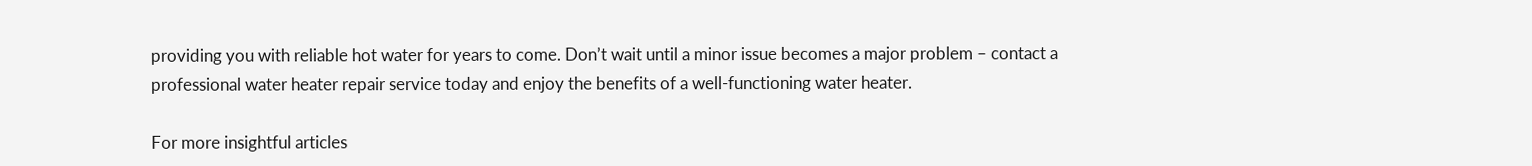providing you with reliable hot water for years to come. Don’t wait until a minor issue becomes a major problem – contact a professional water heater repair service today and enjoy the benefits of a well-functioning water heater.

For more insightful articles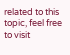related to this topic, feel free to visit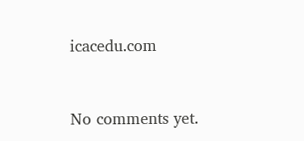icacedu.com


No comments yet.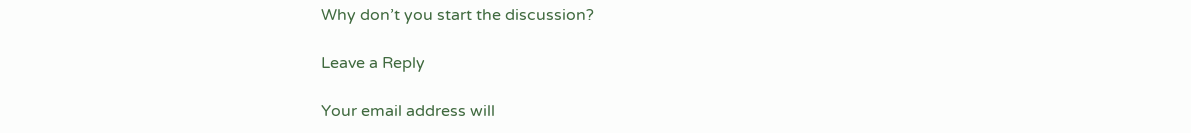Why don’t you start the discussion?

Leave a Reply

Your email address will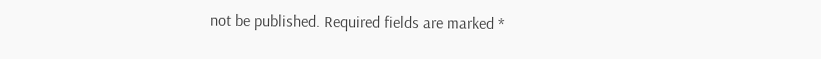not be published. Required fields are marked *